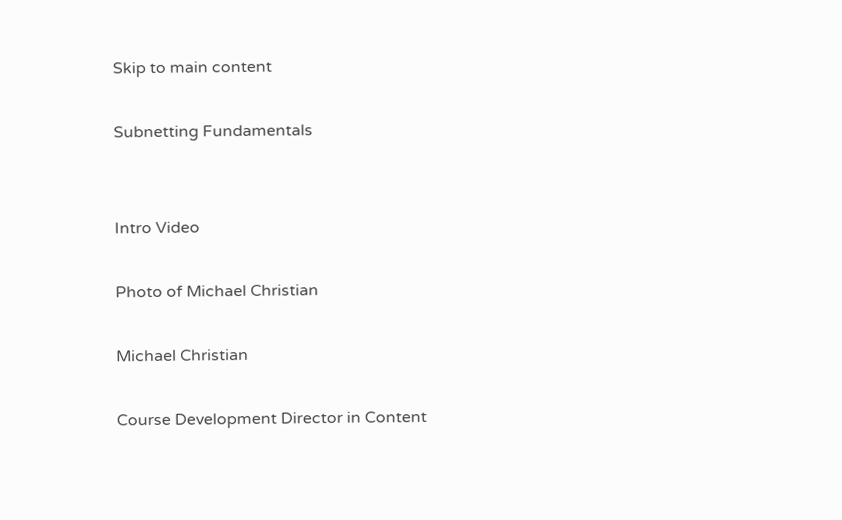Skip to main content

Subnetting Fundamentals


Intro Video

Photo of Michael Christian

Michael Christian

Course Development Director in Content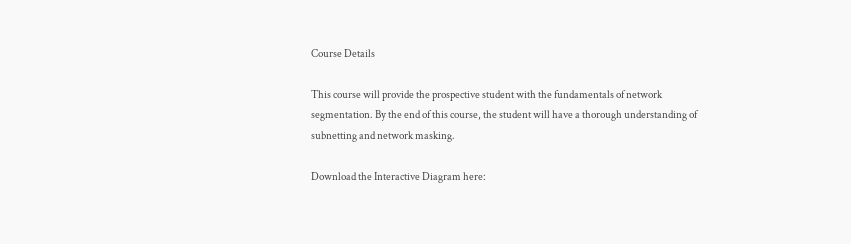Course Details

This course will provide the prospective student with the fundamentals of network segmentation. By the end of this course, the student will have a thorough understanding of subnetting and network masking.

Download the Interactive Diagram here: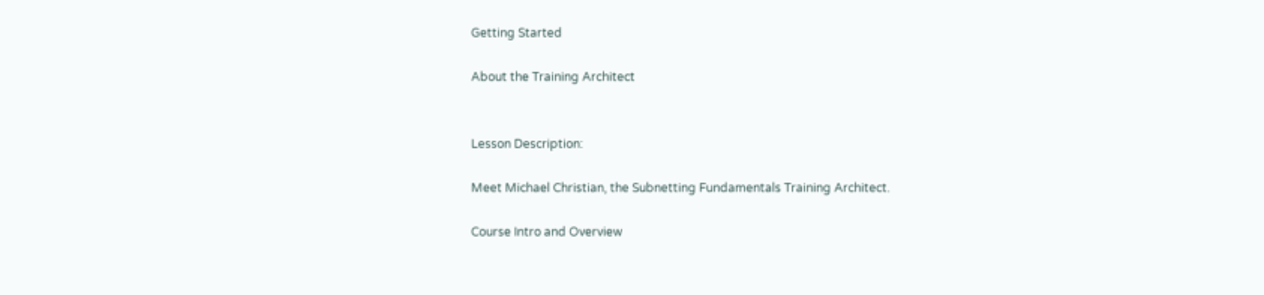Getting Started

About the Training Architect


Lesson Description:

Meet Michael Christian, the Subnetting Fundamentals Training Architect.

Course Intro and Overview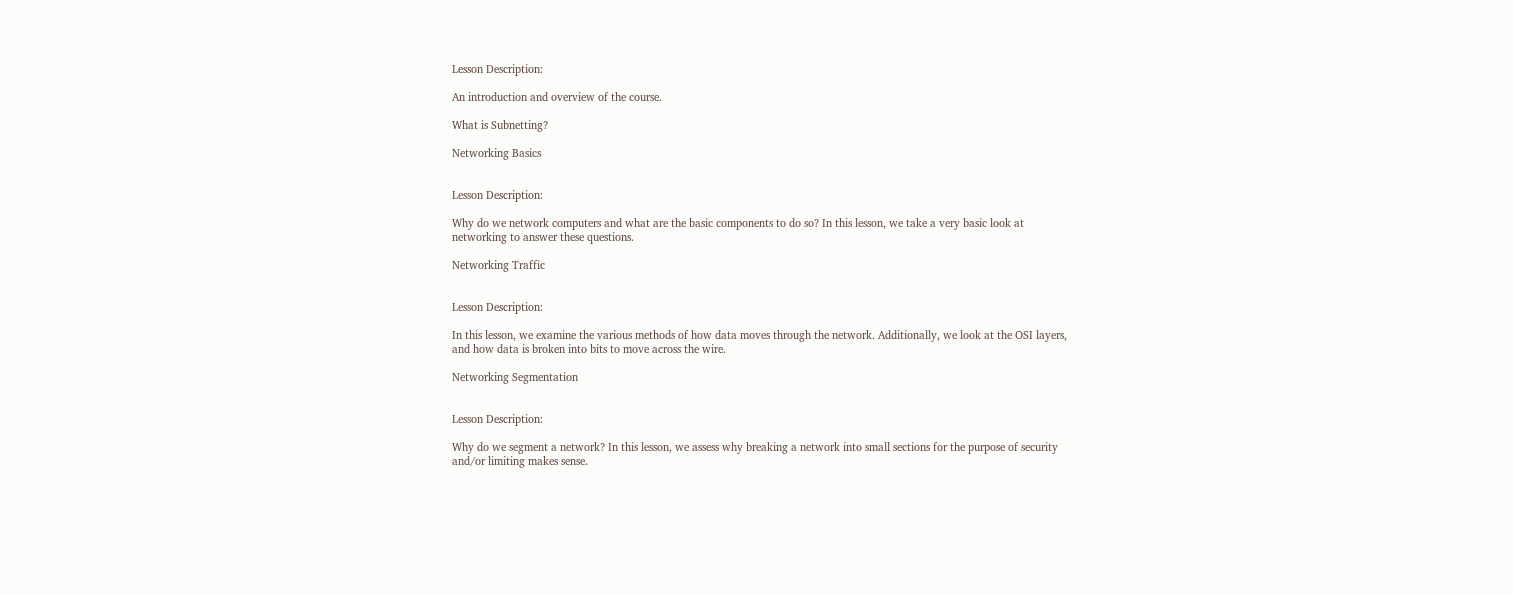Lesson Description:

An introduction and overview of the course.

What is Subnetting?

Networking Basics


Lesson Description:

Why do we network computers and what are the basic components to do so? In this lesson, we take a very basic look at networking to answer these questions.

Networking Traffic


Lesson Description:

In this lesson, we examine the various methods of how data moves through the network. Additionally, we look at the OSI layers, and how data is broken into bits to move across the wire.

Networking Segmentation


Lesson Description:

Why do we segment a network? In this lesson, we assess why breaking a network into small sections for the purpose of security and/or limiting makes sense.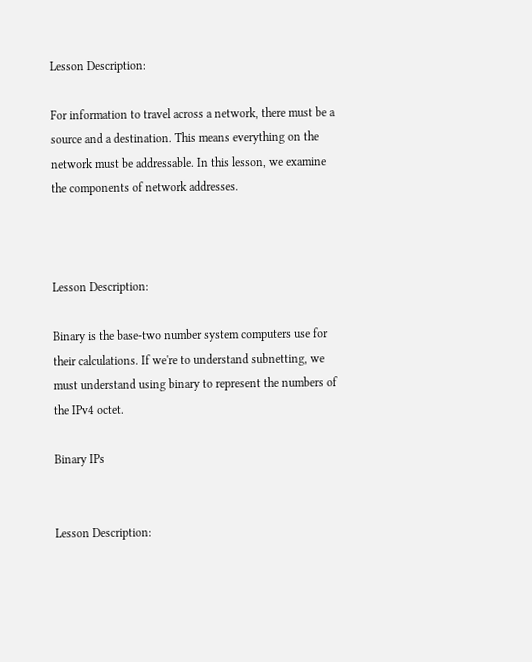Lesson Description:

For information to travel across a network, there must be a source and a destination. This means everything on the network must be addressable. In this lesson, we examine the components of network addresses.



Lesson Description:

Binary is the base-two number system computers use for their calculations. If we're to understand subnetting, we must understand using binary to represent the numbers of the IPv4 octet.

Binary IPs


Lesson Description: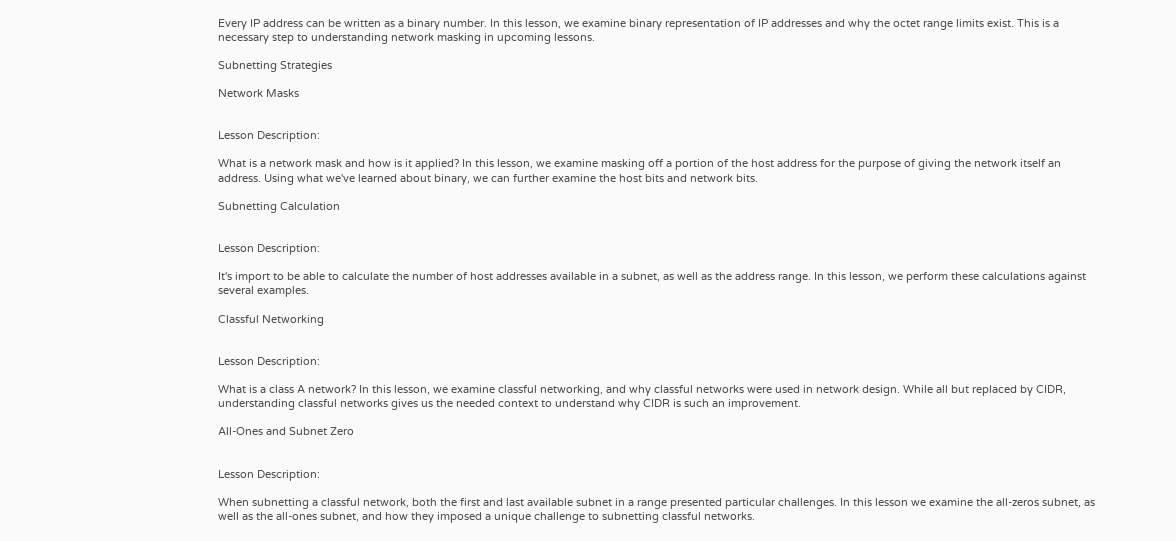Every IP address can be written as a binary number. In this lesson, we examine binary representation of IP addresses and why the octet range limits exist. This is a necessary step to understanding network masking in upcoming lessons.

Subnetting Strategies

Network Masks


Lesson Description:

What is a network mask and how is it applied? In this lesson, we examine masking off a portion of the host address for the purpose of giving the network itself an address. Using what we've learned about binary, we can further examine the host bits and network bits.

Subnetting Calculation


Lesson Description:

It's import to be able to calculate the number of host addresses available in a subnet, as well as the address range. In this lesson, we perform these calculations against several examples.

Classful Networking


Lesson Description:

What is a class A network? In this lesson, we examine classful networking, and why classful networks were used in network design. While all but replaced by CIDR, understanding classful networks gives us the needed context to understand why CIDR is such an improvement.

All-Ones and Subnet Zero


Lesson Description:

When subnetting a classful network, both the first and last available subnet in a range presented particular challenges. In this lesson we examine the all-zeros subnet, as well as the all-ones subnet, and how they imposed a unique challenge to subnetting classful networks.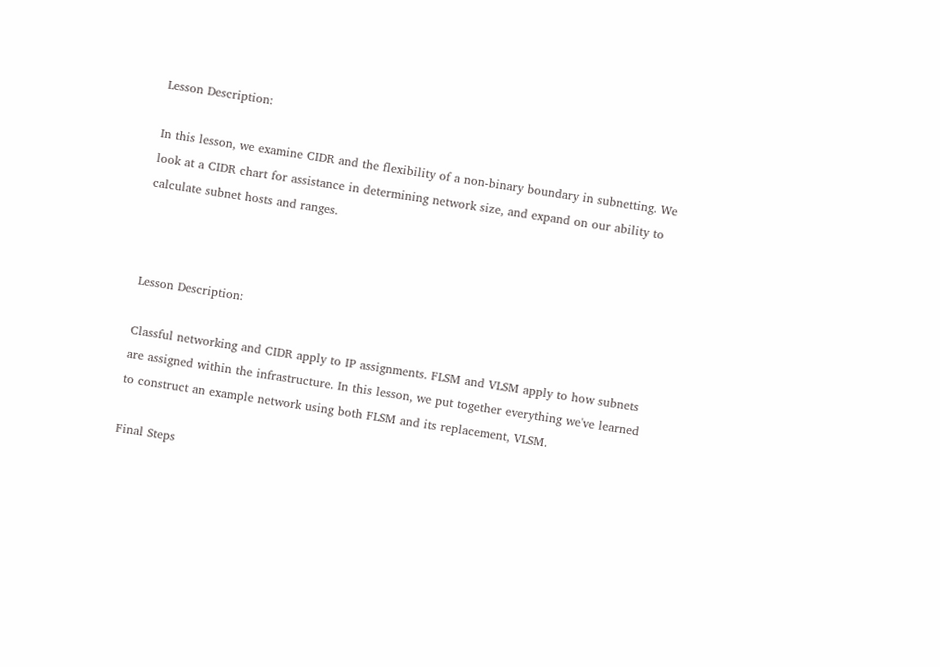Lesson Description:

In this lesson, we examine CIDR and the flexibility of a non-binary boundary in subnetting. We look at a CIDR chart for assistance in determining network size, and expand on our ability to calculate subnet hosts and ranges.



Lesson Description:

Classful networking and CIDR apply to IP assignments. FLSM and VLSM apply to how subnets are assigned within the infrastructure. In this lesson, we put together everything we've learned to construct an example network using both FLSM and its replacement, VLSM.

Final Steps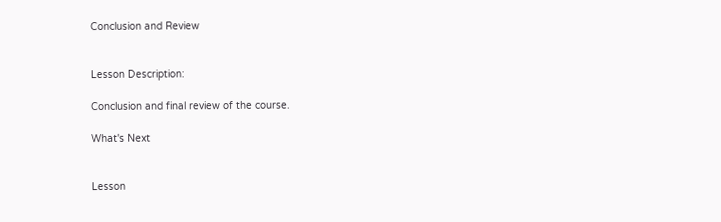Conclusion and Review


Lesson Description:

Conclusion and final review of the course.

What's Next


Lesson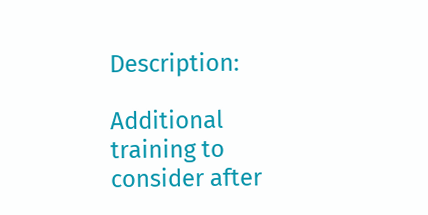Description:

Additional training to consider after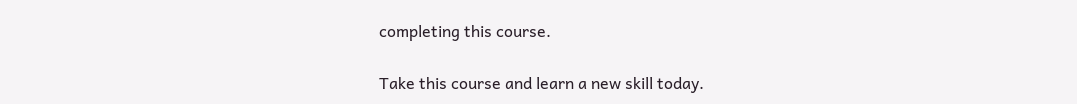completing this course.

Take this course and learn a new skill today.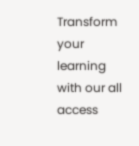Transform your learning with our all access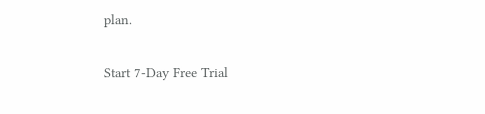plan.

Start 7-Day Free Trial